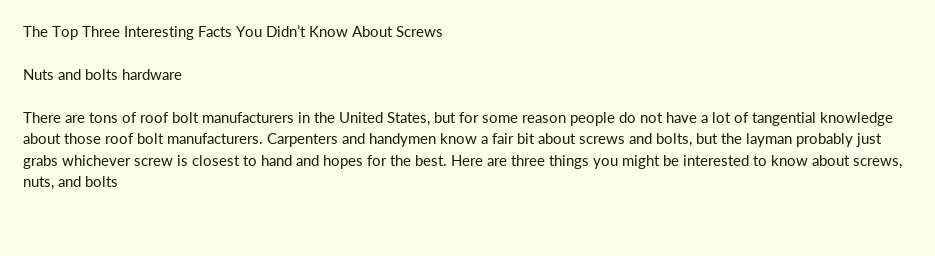The Top Three Interesting Facts You Didn’t Know About Screws

Nuts and bolts hardware

There are tons of roof bolt manufacturers in the United States, but for some reason people do not have a lot of tangential knowledge about those roof bolt manufacturers. Carpenters and handymen know a fair bit about screws and bolts, but the layman probably just grabs whichever screw is closest to hand and hopes for the best. Here are three things you might be interested to know about screws, nuts, and bolts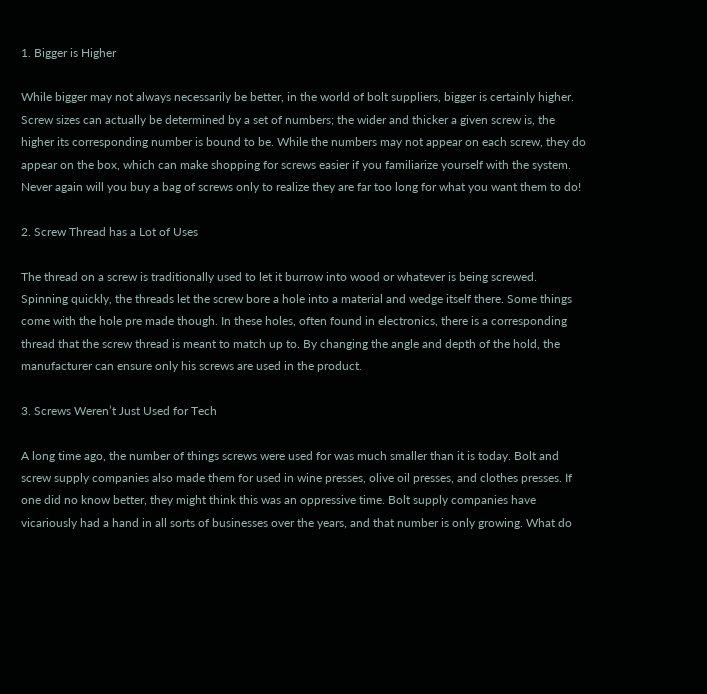1. Bigger is Higher

While bigger may not always necessarily be better, in the world of bolt suppliers, bigger is certainly higher. Screw sizes can actually be determined by a set of numbers; the wider and thicker a given screw is, the higher its corresponding number is bound to be. While the numbers may not appear on each screw, they do appear on the box, which can make shopping for screws easier if you familiarize yourself with the system. Never again will you buy a bag of screws only to realize they are far too long for what you want them to do!

2. Screw Thread has a Lot of Uses

The thread on a screw is traditionally used to let it burrow into wood or whatever is being screwed. Spinning quickly, the threads let the screw bore a hole into a material and wedge itself there. Some things come with the hole pre made though. In these holes, often found in electronics, there is a corresponding thread that the screw thread is meant to match up to. By changing the angle and depth of the hold, the manufacturer can ensure only his screws are used in the product.

3. Screws Weren’t Just Used for Tech

A long time ago, the number of things screws were used for was much smaller than it is today. Bolt and screw supply companies also made them for used in wine presses, olive oil presses, and clothes presses. If one did no know better, they might think this was an oppressive time. Bolt supply companies have vicariously had a hand in all sorts of businesses over the years, and that number is only growing. What do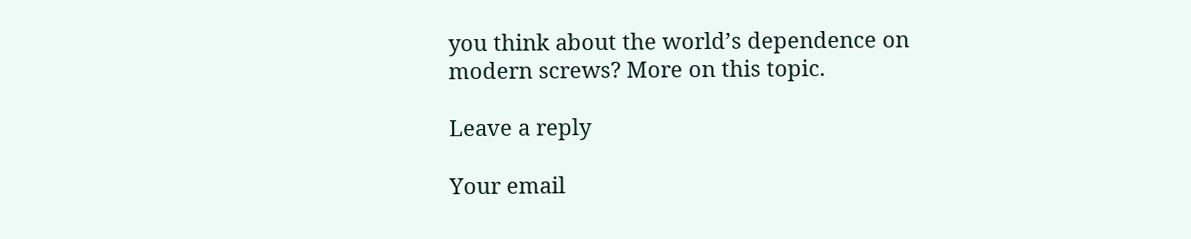you think about the world’s dependence on modern screws? More on this topic.

Leave a reply

Your email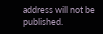address will not be published.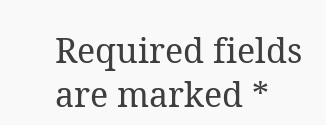Required fields are marked *